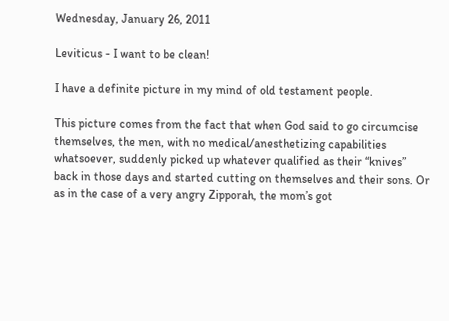Wednesday, January 26, 2011

Leviticus - I want to be clean!

I have a definite picture in my mind of old testament people.

This picture comes from the fact that when God said to go circumcise themselves, the men, with no medical/anesthetizing capabilities whatsoever, suddenly picked up whatever qualified as their “knives” back in those days and started cutting on themselves and their sons. Or as in the case of a very angry Zipporah, the mom’s got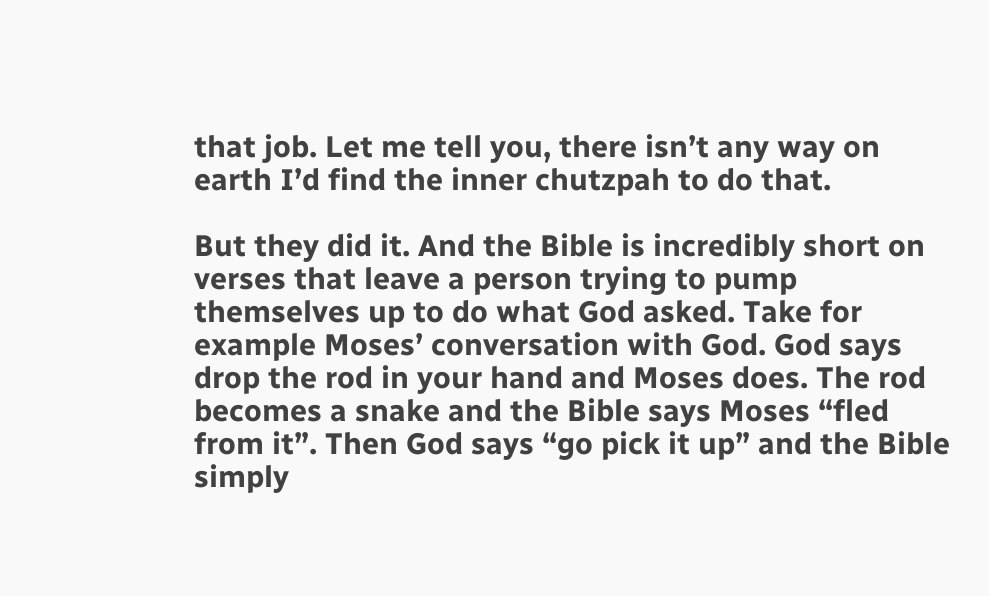that job. Let me tell you, there isn’t any way on earth I’d find the inner chutzpah to do that.

But they did it. And the Bible is incredibly short on verses that leave a person trying to pump themselves up to do what God asked. Take for example Moses’ conversation with God. God says drop the rod in your hand and Moses does. The rod becomes a snake and the Bible says Moses “fled from it”. Then God says “go pick it up” and the Bible simply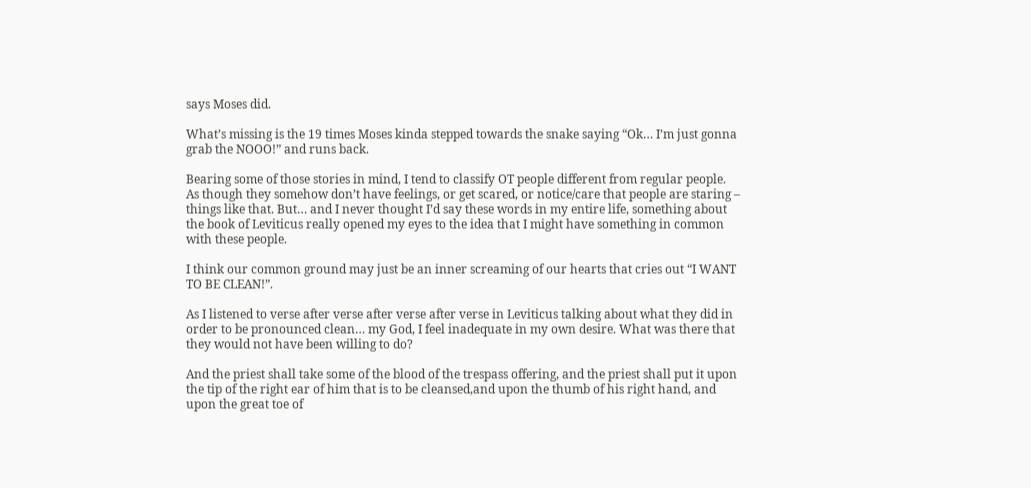says Moses did.

What’s missing is the 19 times Moses kinda stepped towards the snake saying “Ok… I’m just gonna grab the NOOO!” and runs back.

Bearing some of those stories in mind, I tend to classify OT people different from regular people. As though they somehow don’t have feelings, or get scared, or notice/care that people are staring – things like that. But… and I never thought I’d say these words in my entire life, something about the book of Leviticus really opened my eyes to the idea that I might have something in common with these people.

I think our common ground may just be an inner screaming of our hearts that cries out “I WANT TO BE CLEAN!”.

As I listened to verse after verse after verse after verse in Leviticus talking about what they did in order to be pronounced clean… my God, I feel inadequate in my own desire. What was there that they would not have been willing to do?

And the priest shall take some of the blood of the trespass offering, and the priest shall put it upon the tip of the right ear of him that is to be cleansed,and upon the thumb of his right hand, and upon the great toe of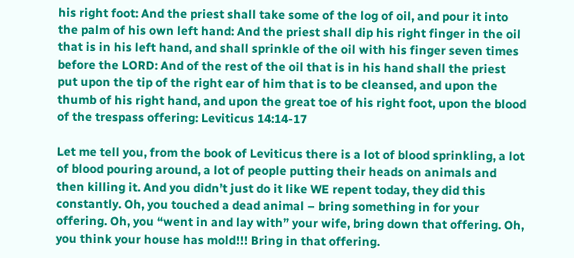his right foot: And the priest shall take some of the log of oil, and pour it into the palm of his own left hand: And the priest shall dip his right finger in the oil that is in his left hand, and shall sprinkle of the oil with his finger seven times before the LORD: And of the rest of the oil that is in his hand shall the priest put upon the tip of the right ear of him that is to be cleansed, and upon the thumb of his right hand, and upon the great toe of his right foot, upon the blood of the trespass offering: Leviticus 14:14-17

Let me tell you, from the book of Leviticus there is a lot of blood sprinkling, a lot of blood pouring around, a lot of people putting their heads on animals and then killing it. And you didn’t just do it like WE repent today, they did this constantly. Oh, you touched a dead animal – bring something in for your offering. Oh, you “went in and lay with” your wife, bring down that offering. Oh, you think your house has mold!!! Bring in that offering.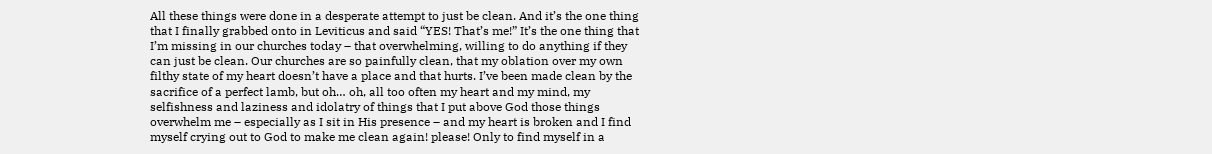All these things were done in a desperate attempt to just be clean. And it’s the one thing that I finally grabbed onto in Leviticus and said “YES! That’s me!” It’s the one thing that I’m missing in our churches today – that overwhelming, willing to do anything if they can just be clean. Our churches are so painfully clean, that my oblation over my own filthy state of my heart doesn’t have a place and that hurts. I’ve been made clean by the sacrifice of a perfect lamb, but oh… oh, all too often my heart and my mind, my selfishness and laziness and idolatry of things that I put above God those things overwhelm me – especially as I sit in His presence – and my heart is broken and I find myself crying out to God to make me clean again! please! Only to find myself in a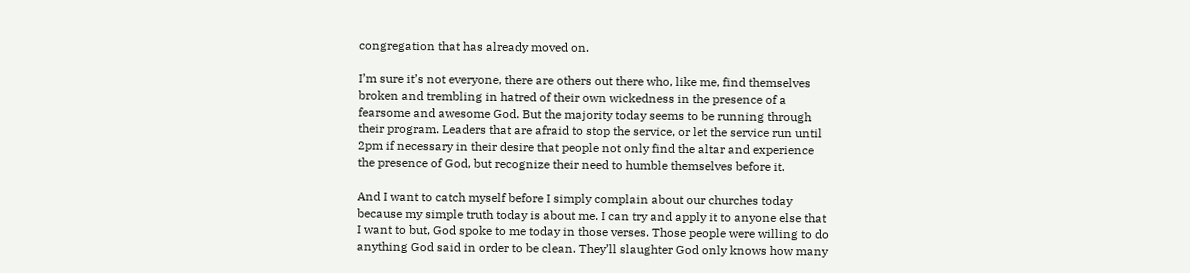congregation that has already moved on.

I’m sure it’s not everyone, there are others out there who, like me, find themselves broken and trembling in hatred of their own wickedness in the presence of a fearsome and awesome God. But the majority today seems to be running through their program. Leaders that are afraid to stop the service, or let the service run until 2pm if necessary in their desire that people not only find the altar and experience the presence of God, but recognize their need to humble themselves before it.

And I want to catch myself before I simply complain about our churches today because my simple truth today is about me. I can try and apply it to anyone else that I want to but, God spoke to me today in those verses. Those people were willing to do anything God said in order to be clean. They’ll slaughter God only knows how many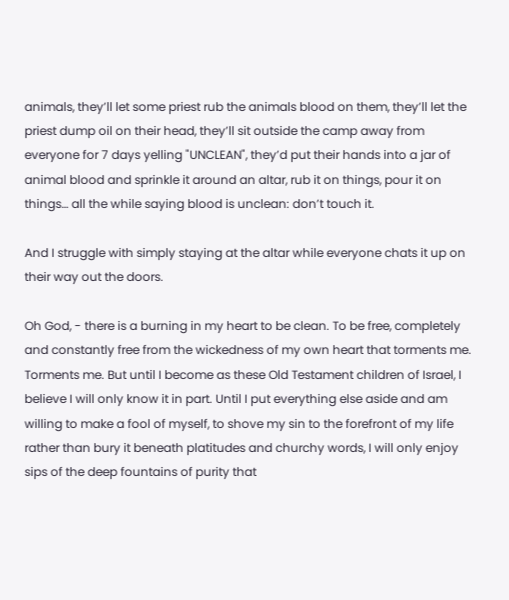animals, they’ll let some priest rub the animals blood on them, they’ll let the priest dump oil on their head, they’ll sit outside the camp away from everyone for 7 days yelling "UNCLEAN", they’d put their hands into a jar of animal blood and sprinkle it around an altar, rub it on things, pour it on things… all the while saying blood is unclean: don’t touch it.

And I struggle with simply staying at the altar while everyone chats it up on their way out the doors.

Oh God, - there is a burning in my heart to be clean. To be free, completely and constantly free from the wickedness of my own heart that torments me. Torments me. But until I become as these Old Testament children of Israel, I believe I will only know it in part. Until I put everything else aside and am willing to make a fool of myself, to shove my sin to the forefront of my life rather than bury it beneath platitudes and churchy words, I will only enjoy sips of the deep fountains of purity that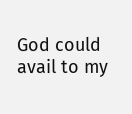God could avail to my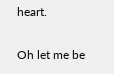heart.

Oh let me be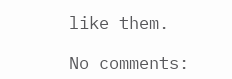like them.

No comments: